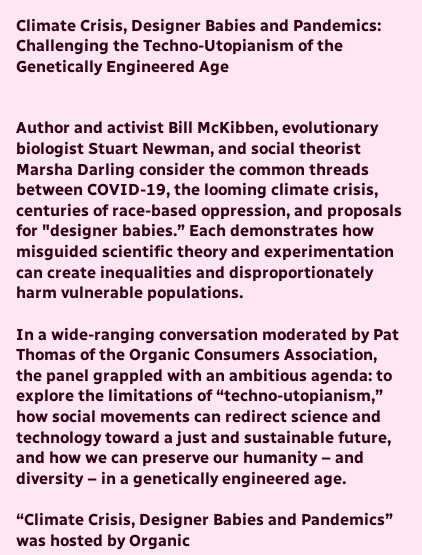Climate Crisis, Designer Babies and Pandemics: Challenging the Techno-Utopianism of the Genetically Engineered Age


Author and activist Bill McKibben, evolutionary biologist Stuart Newman, and social theorist Marsha Darling consider the common threads between COVID-19, the looming climate crisis, centuries of race-based oppression, and proposals for "designer babies.” Each demonstrates how misguided scientific theory and experimentation can create inequalities and disproportionately harm vulnerable populations.

In a wide-ranging conversation moderated by Pat Thomas of the Organic Consumers Association, the panel grappled with an ambitious agenda: to explore the limitations of “techno-utopianism,” how social movements can redirect science and technology toward a just and sustainable future, and how we can preserve our humanity – and diversity – in a genetically engineered age.

“Climate Crisis, Designer Babies and Pandemics” was hosted by Organic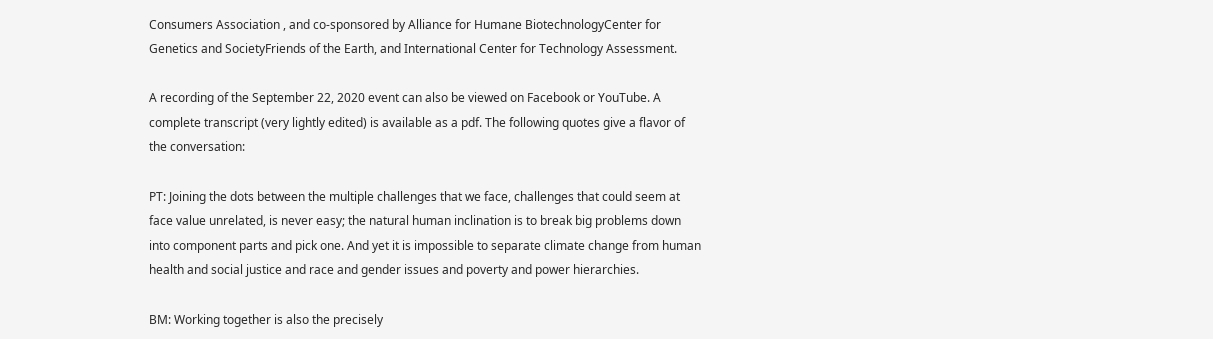Consumers Association , and co-sponsored by Alliance for Humane BiotechnologyCenter for Genetics and SocietyFriends of the Earth, and International Center for Technology Assessment.

A recording of the September 22, 2020 event can also be viewed on Facebook or YouTube. A complete transcript (very lightly edited) is available as a pdf. The following quotes give a flavor of the conversation:

PT: Joining the dots between the multiple challenges that we face, challenges that could seem at face value unrelated, is never easy; the natural human inclination is to break big problems down into component parts and pick one. And yet it is impossible to separate climate change from human health and social justice and race and gender issues and poverty and power hierarchies.

BM: Working together is also the precisely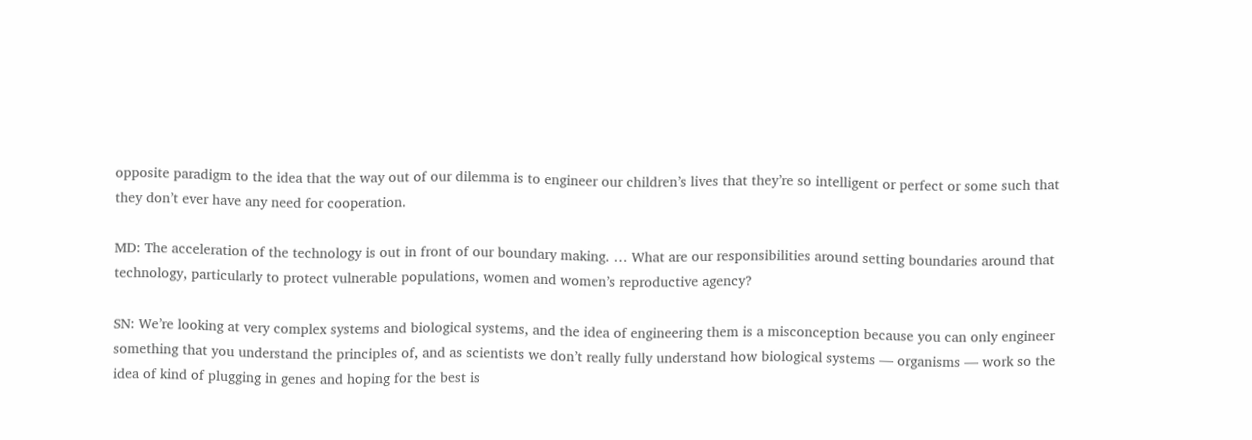opposite paradigm to the idea that the way out of our dilemma is to engineer our children’s lives that they’re so intelligent or perfect or some such that they don’t ever have any need for cooperation.

MD: The acceleration of the technology is out in front of our boundary making. … What are our responsibilities around setting boundaries around that technology, particularly to protect vulnerable populations, women and women’s reproductive agency?

SN: We’re looking at very complex systems and biological systems, and the idea of engineering them is a misconception because you can only engineer something that you understand the principles of, and as scientists we don’t really fully understand how biological systems — organisms — work so the idea of kind of plugging in genes and hoping for the best is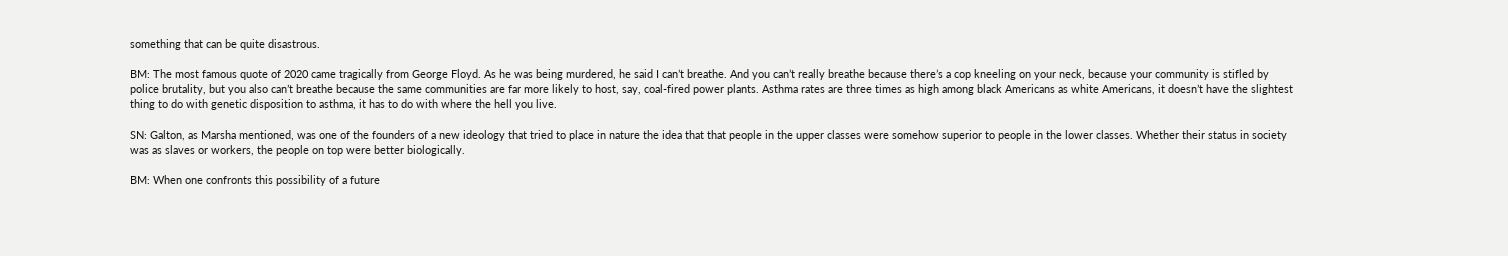something that can be quite disastrous.

BM: The most famous quote of 2020 came tragically from George Floyd. As he was being murdered, he said I can’t breathe. And you can’t really breathe because there’s a cop kneeling on your neck, because your community is stifled by police brutality, but you also can’t breathe because the same communities are far more likely to host, say, coal-fired power plants. Asthma rates are three times as high among black Americans as white Americans, it doesn’t have the slightest thing to do with genetic disposition to asthma, it has to do with where the hell you live.

SN: Galton, as Marsha mentioned, was one of the founders of a new ideology that tried to place in nature the idea that that people in the upper classes were somehow superior to people in the lower classes. Whether their status in society was as slaves or workers, the people on top were better biologically.

BM: When one confronts this possibility of a future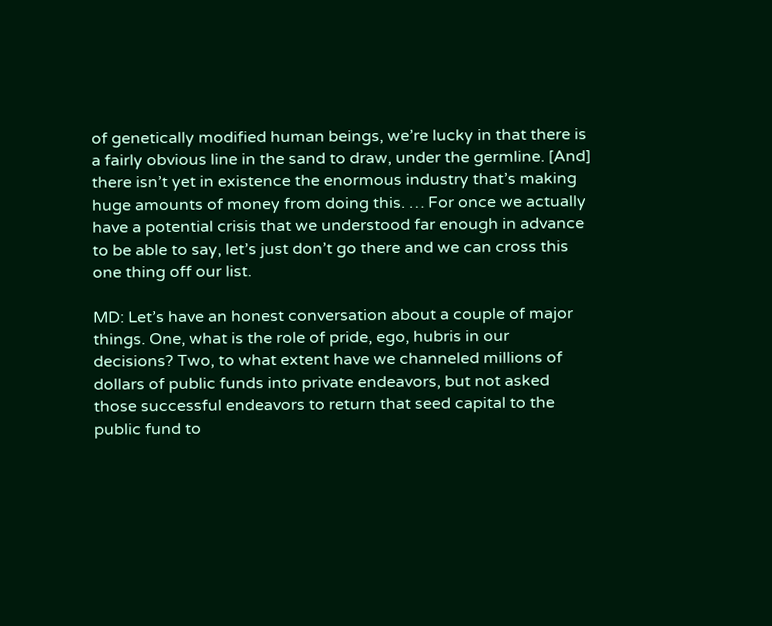of genetically modified human beings, we’re lucky in that there is a fairly obvious line in the sand to draw, under the germline. [And] there isn’t yet in existence the enormous industry that’s making huge amounts of money from doing this. … For once we actually have a potential crisis that we understood far enough in advance to be able to say, let’s just don’t go there and we can cross this one thing off our list.

MD: Let’s have an honest conversation about a couple of major things. One, what is the role of pride, ego, hubris in our decisions? Two, to what extent have we channeled millions of dollars of public funds into private endeavors, but not asked those successful endeavors to return that seed capital to the public fund to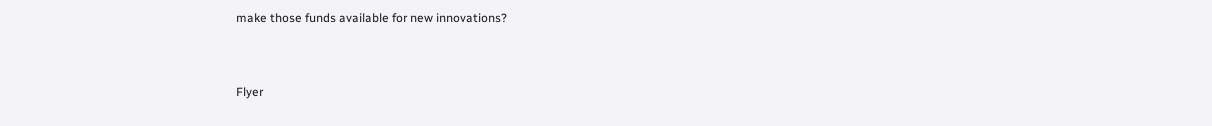make those funds available for new innovations?


Flyer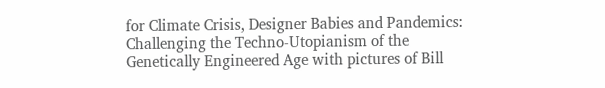for Climate Crisis, Designer Babies and Pandemics: Challenging the Techno-Utopianism of the Genetically Engineered Age with pictures of Bill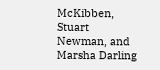McKibben, Stuart Newman, and Marsha Darling